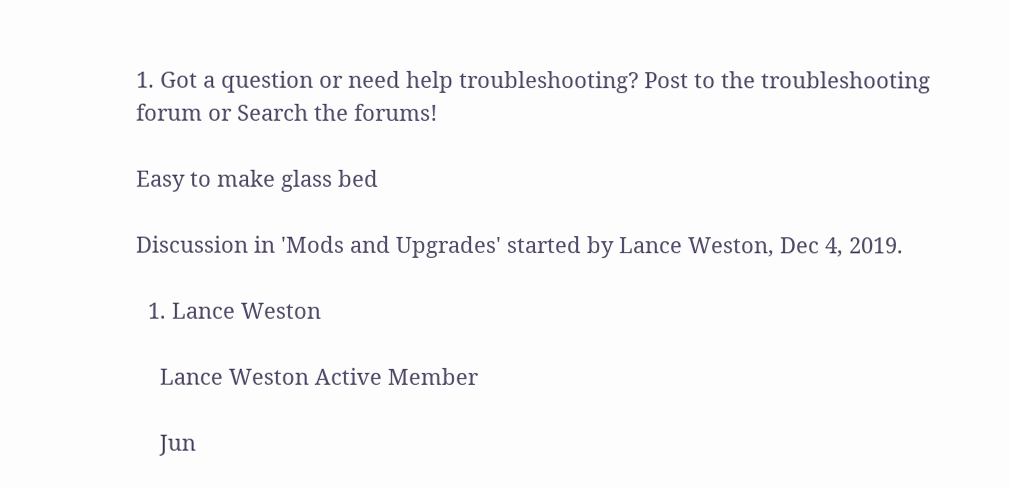1. Got a question or need help troubleshooting? Post to the troubleshooting forum or Search the forums!

Easy to make glass bed

Discussion in 'Mods and Upgrades' started by Lance Weston, Dec 4, 2019.

  1. Lance Weston

    Lance Weston Active Member

    Jun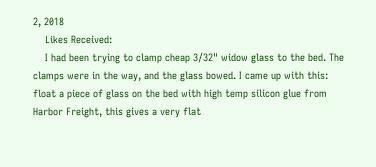2, 2018
    Likes Received:
    I had been trying to clamp cheap 3/32" widow glass to the bed. The clamps were in the way, and the glass bowed. I came up with this: float a piece of glass on the bed with high temp silicon glue from Harbor Freight, this gives a very flat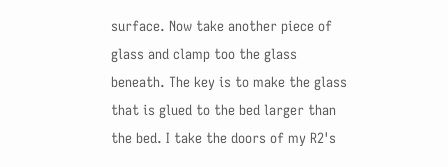surface. Now take another piece of glass and clamp too the glass beneath. The key is to make the glass that is glued to the bed larger than the bed. I take the doors of my R2's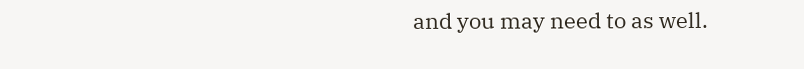and you may need to as well.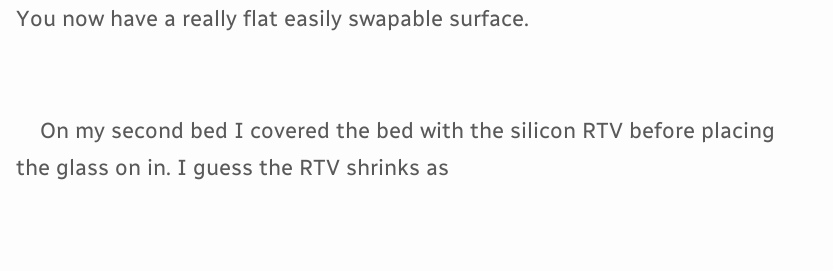You now have a really flat easily swapable surface.


    On my second bed I covered the bed with the silicon RTV before placing the glass on in. I guess the RTV shrinks as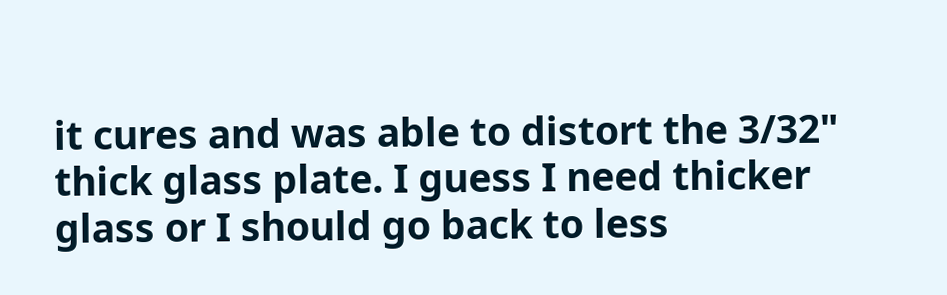it cures and was able to distort the 3/32" thick glass plate. I guess I need thicker glass or I should go back to less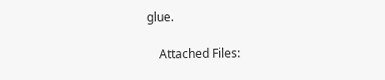glue.

    Attached Files: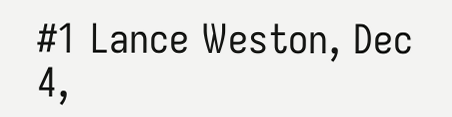#1 Lance Weston, Dec 4,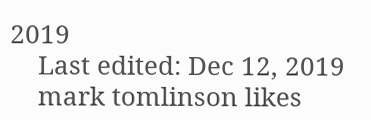2019
    Last edited: Dec 12, 2019
    mark tomlinson likes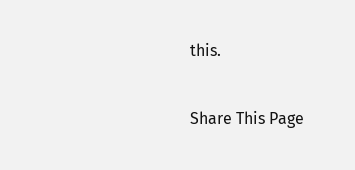this.

Share This Page